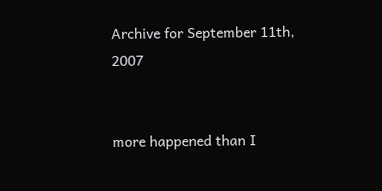Archive for September 11th, 2007


more happened than I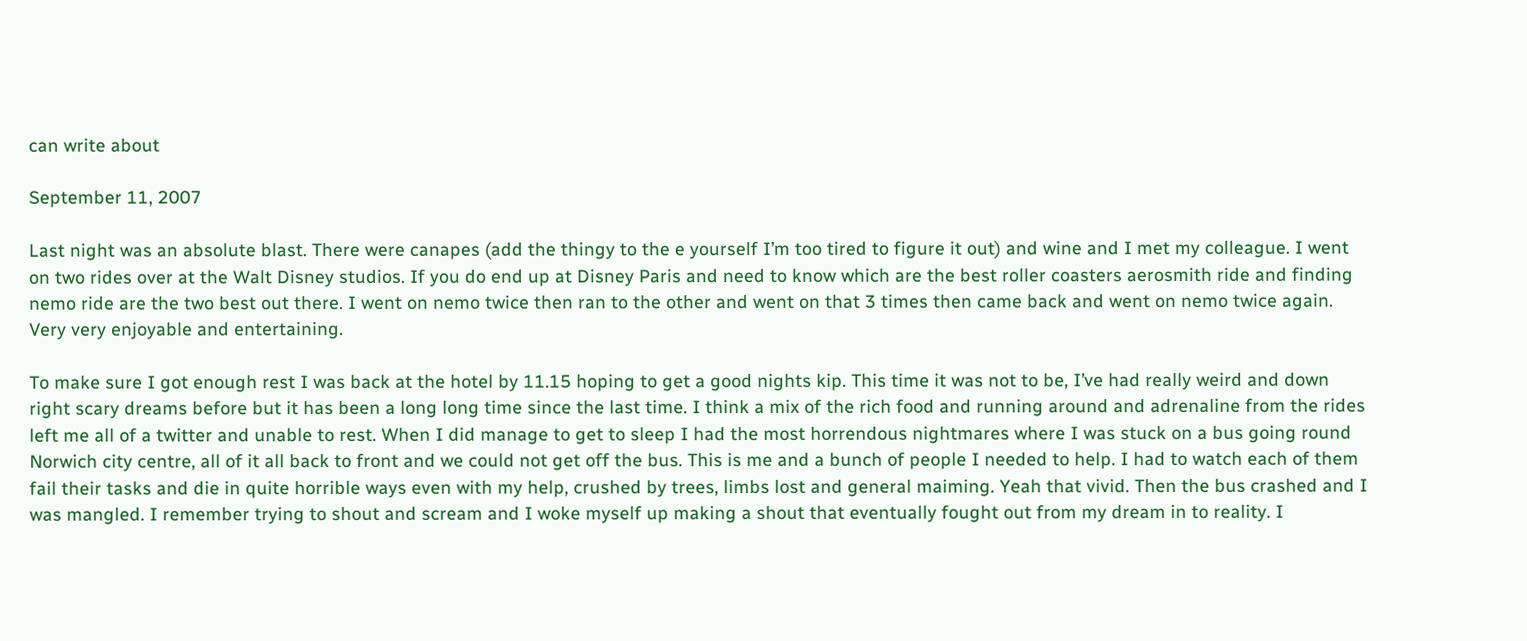can write about

September 11, 2007

Last night was an absolute blast. There were canapes (add the thingy to the e yourself I’m too tired to figure it out) and wine and I met my colleague. I went on two rides over at the Walt Disney studios. If you do end up at Disney Paris and need to know which are the best roller coasters aerosmith ride and finding nemo ride are the two best out there. I went on nemo twice then ran to the other and went on that 3 times then came back and went on nemo twice again. Very very enjoyable and entertaining.

To make sure I got enough rest I was back at the hotel by 11.15 hoping to get a good nights kip. This time it was not to be, I’ve had really weird and down right scary dreams before but it has been a long long time since the last time. I think a mix of the rich food and running around and adrenaline from the rides left me all of a twitter and unable to rest. When I did manage to get to sleep I had the most horrendous nightmares where I was stuck on a bus going round Norwich city centre, all of it all back to front and we could not get off the bus. This is me and a bunch of people I needed to help. I had to watch each of them fail their tasks and die in quite horrible ways even with my help, crushed by trees, limbs lost and general maiming. Yeah that vivid. Then the bus crashed and I was mangled. I remember trying to shout and scream and I woke myself up making a shout that eventually fought out from my dream in to reality. I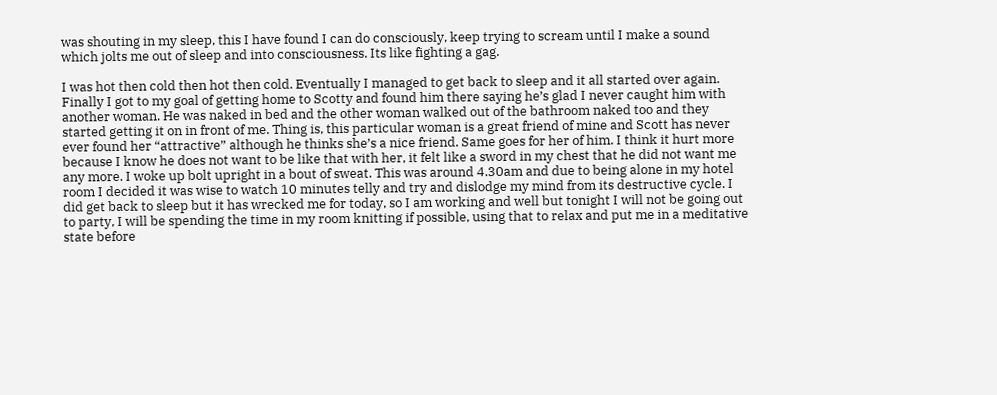was shouting in my sleep, this I have found I can do consciously, keep trying to scream until I make a sound which jolts me out of sleep and into consciousness. Its like fighting a gag.

I was hot then cold then hot then cold. Eventually I managed to get back to sleep and it all started over again. Finally I got to my goal of getting home to Scotty and found him there saying he’s glad I never caught him with another woman. He was naked in bed and the other woman walked out of the bathroom naked too and they started getting it on in front of me. Thing is, this particular woman is a great friend of mine and Scott has never ever found her “attractive” although he thinks she’s a nice friend. Same goes for her of him. I think it hurt more because I know he does not want to be like that with her, it felt like a sword in my chest that he did not want me any more. I woke up bolt upright in a bout of sweat. This was around 4.30am and due to being alone in my hotel room I decided it was wise to watch 10 minutes telly and try and dislodge my mind from its destructive cycle. I did get back to sleep but it has wrecked me for today, so I am working and well but tonight I will not be going out to party, I will be spending the time in my room knitting if possible, using that to relax and put me in a meditative state before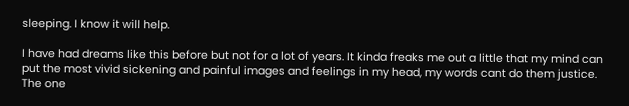sleeping. I know it will help.

I have had dreams like this before but not for a lot of years. It kinda freaks me out a little that my mind can put the most vivid sickening and painful images and feelings in my head, my words cant do them justice. The one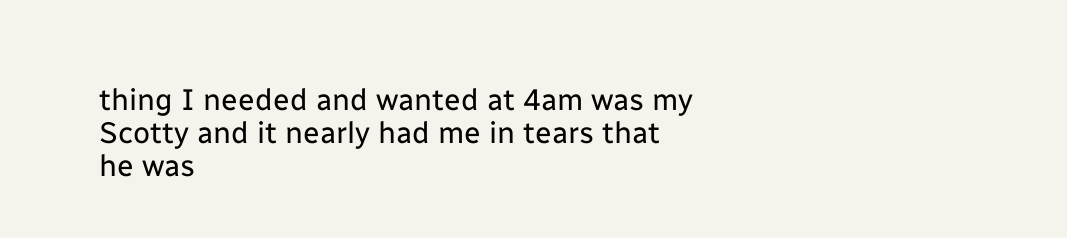thing I needed and wanted at 4am was my Scotty and it nearly had me in tears that he was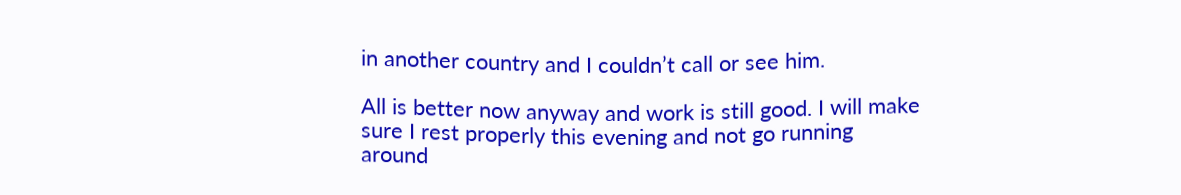in another country and I couldn’t call or see him.

All is better now anyway and work is still good. I will make sure I rest properly this evening and not go running around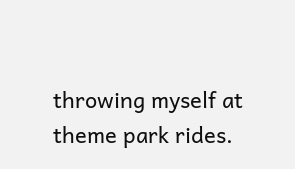throwing myself at theme park rides.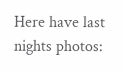Here have last nights photos: